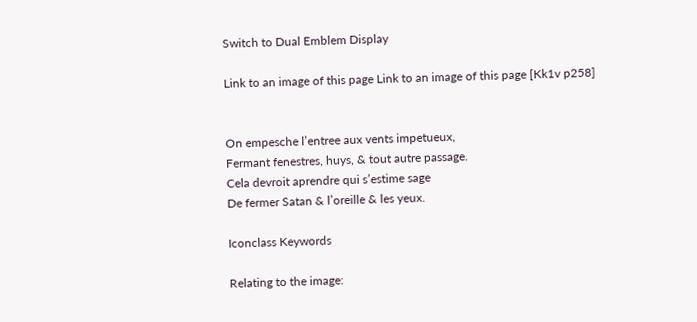Switch to Dual Emblem Display

Link to an image of this page Link to an image of this page [Kk1v p258]


On empesche l’entree aux vents impetueux,
Fermant fenestres, huys, & tout autre passage.
Cela devroit aprendre qui s’estime sage
De fermer Satan & l’oreille & les yeux.

Iconclass Keywords

Relating to the image: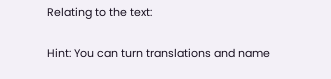Relating to the text:

Hint: You can turn translations and name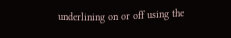underlining on or off using the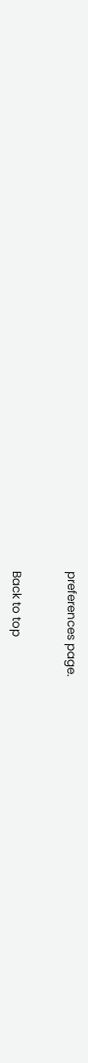preferences page.


Back to top